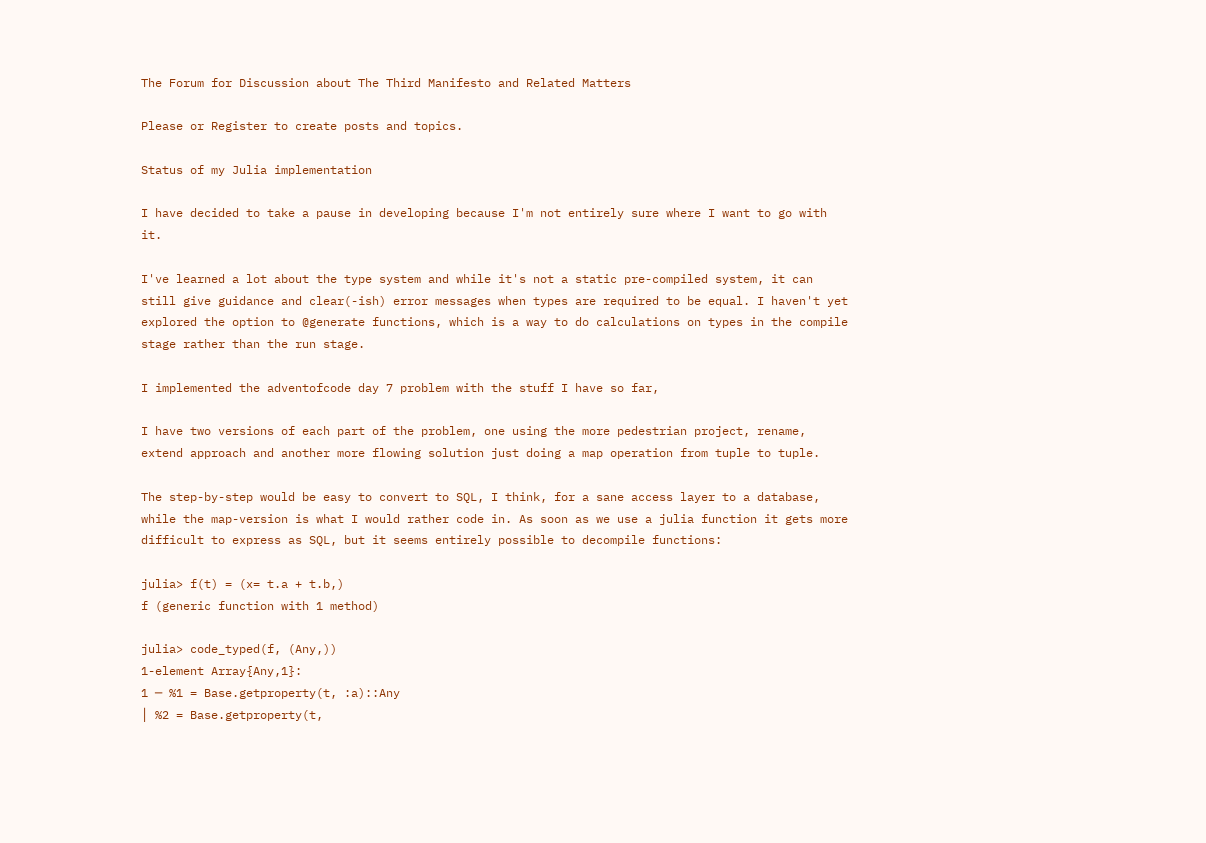The Forum for Discussion about The Third Manifesto and Related Matters

Please or Register to create posts and topics.

Status of my Julia implementation

I have decided to take a pause in developing because I'm not entirely sure where I want to go with it.

I've learned a lot about the type system and while it's not a static pre-compiled system, it can still give guidance and clear(-ish) error messages when types are required to be equal. I haven't yet explored the option to @generate functions, which is a way to do calculations on types in the compile stage rather than the run stage.

I implemented the adventofcode day 7 problem with the stuff I have so far,

I have two versions of each part of the problem, one using the more pedestrian project, rename, extend approach and another more flowing solution just doing a map operation from tuple to tuple.

The step-by-step would be easy to convert to SQL, I think, for a sane access layer to a database, while the map-version is what I would rather code in. As soon as we use a julia function it gets more difficult to express as SQL, but it seems entirely possible to decompile functions:

julia> f(t) = (x= t.a + t.b,)
f (generic function with 1 method)

julia> code_typed(f, (Any,))
1-element Array{Any,1}:
1 ─ %1 = Base.getproperty(t, :a)::Any
│ %2 = Base.getproperty(t,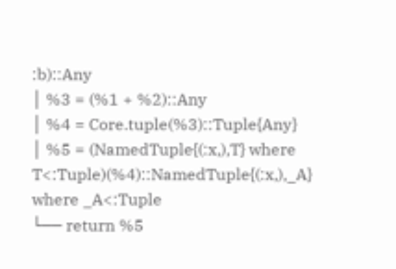:b)::Any
│ %3 = (%1 + %2)::Any
│ %4 = Core.tuple(%3)::Tuple{Any}
│ %5 = (NamedTuple{(:x,),T} where T<:Tuple)(%4)::NamedTuple{(:x,),_A} where _A<:Tuple
└── return %5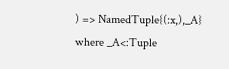) => NamedTuple{(:x,),_A} where _A<:Tuple